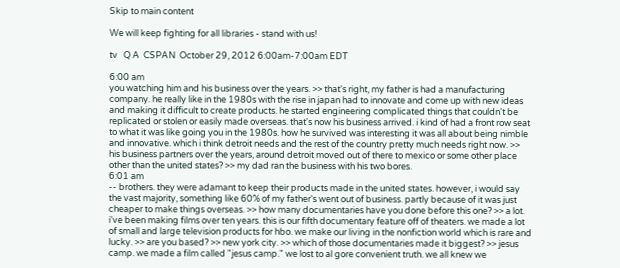Skip to main content

We will keep fighting for all libraries - stand with us!

tv   Q A  CSPAN  October 29, 2012 6:00am-7:00am EDT

6:00 am
you watching him and his business over the years. >> that's right, my father is had a manufacturing company. he really like in the 1980s with the rise in japan had to innovate and come up with new ideas and making it difficult to create products. he started engineering complicated things that couldn't be replicated or stolen or easily made overseas. that's now his business arrived. i kind of had a front row seat to what it was like going you in the 1980s. how he survived was interesting it was all about being nimble and innovative. which i think detroit needs and the rest of the country pretty much needs right now. >> his business partners over the years, around detroit moved out of there to mexico or some other place other than the united states? >> my dad ran the business with his two bores.
6:01 am
-- brothers. they were adamant to keep their products made in the united states. however, i would say the vast majority, something like 60% of my father's went out of business. partly because of it was just cheaper to make things overseas. >> how many documentaries have you done before this one? >> a lot. i've been making films over ten years. this is our fifth documentary feature off of theaters. we made a lot of small and large television products for hbo. we make our living in the nonfiction world which is rare and lucky. >> are you based? >> new york city. >> which of those documentaries made it biggest? >> jesus camp. we made a film called "jesus camp." we lost to al gore convenient truth. we all knew we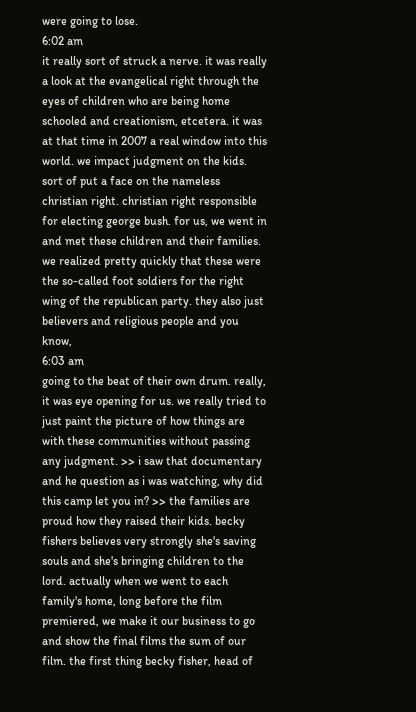were going to lose.
6:02 am
it really sort of struck a nerve. it was really a look at the evangelical right through the eyes of children who are being home schooled and creationism, etcetera. it was at that time in 2007 a real window into this world. we impact judgment on the kids. sort of put a face on the nameless christian right. christian right responsible for electing george bush. for us, we went in and met these children and their families. we realized pretty quickly that these were the so-called foot soldiers for the right wing of the republican party. they also just believers and religious people and you know,
6:03 am
going to the beat of their own drum. really, it was eye opening for us. we really tried to just paint the picture of how things are with these communities without passing any judgment. >> i saw that documentary and he question as i was watching, why did this camp let you in? >> the families are proud how they raised their kids. becky fishers believes very strongly she's saving souls and she's bringing children to the lord. actually when we went to each family's home, long before the film premiered, we make it our business to go and show the final films the sum of our film. the first thing becky fisher, head of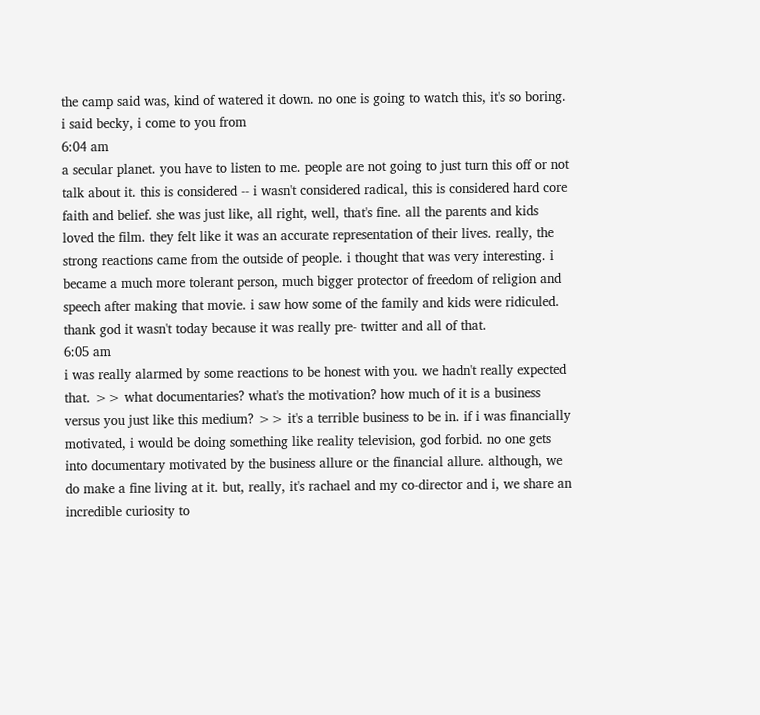the camp said was, kind of watered it down. no one is going to watch this, it's so boring. i said becky, i come to you from
6:04 am
a secular planet. you have to listen to me. people are not going to just turn this off or not talk about it. this is considered -- i wasn't considered radical, this is considered hard core faith and belief. she was just like, all right, well, that's fine. all the parents and kids loved the film. they felt like it was an accurate representation of their lives. really, the strong reactions came from the outside of people. i thought that was very interesting. i became a much more tolerant person, much bigger protector of freedom of religion and speech after making that movie. i saw how some of the family and kids were ridiculed. thank god it wasn't today because it was really pre- twitter and all of that.
6:05 am
i was really alarmed by some reactions to be honest with you. we hadn't really expected that. >> what documentaries? what's the motivation? how much of it is a business versus you just like this medium? >> it's a terrible business to be in. if i was financially motivated, i would be doing something like reality television, god forbid. no one gets into documentary motivated by the business allure or the financial allure. although, we do make a fine living at it. but, really, it's rachael and my co-director and i, we share an incredible curiosity to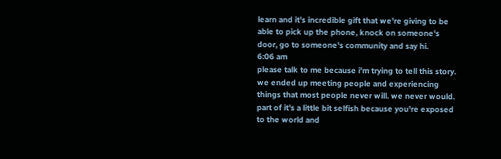learn and it's incredible gift that we're giving to be able to pick up the phone, knock on someone's door, go to someone's community and say hi.
6:06 am
please talk to me because i'm trying to tell this story. we ended up meeting people and experiencing things that most people never will. we never would. part of it's a little bit selfish because you're exposed to the world and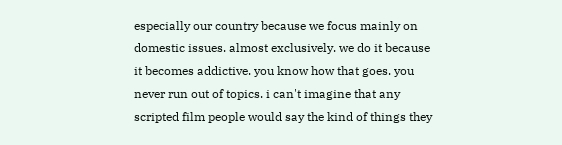especially our country because we focus mainly on domestic issues. almost exclusively. we do it because it becomes addictive. you know how that goes. you never run out of topics. i can't imagine that any scripted film people would say the kind of things they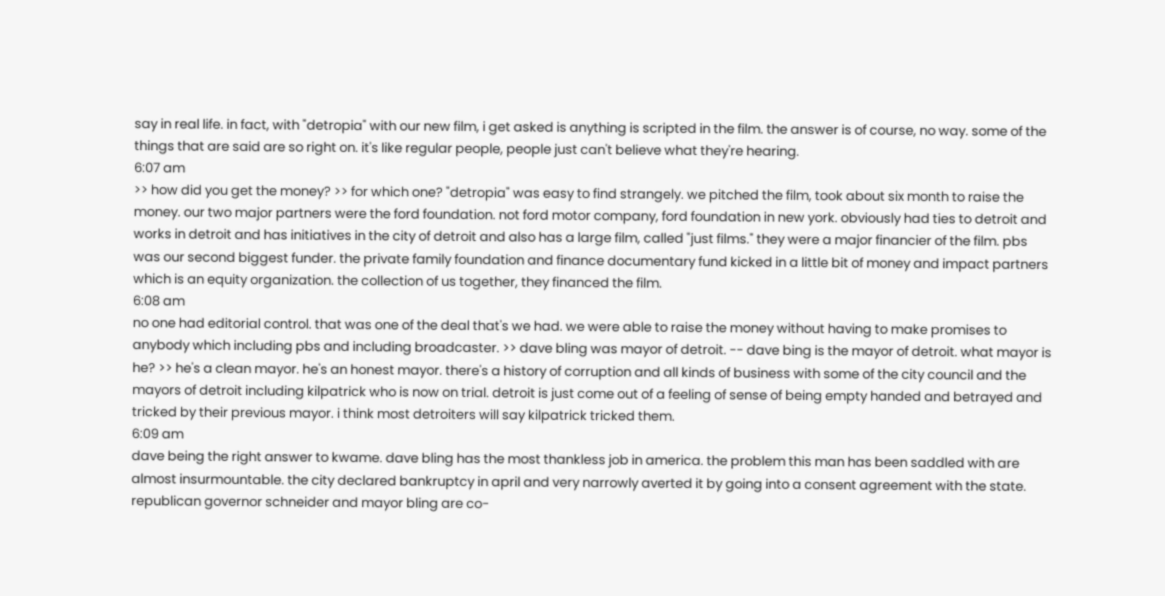say in real life. in fact, with "detropia" with our new film, i get asked is anything is scripted in the film. the answer is of course, no way. some of the things that are said are so right on. it's like regular people, people just can't believe what they're hearing.
6:07 am
>> how did you get the money? >> for which one? "detropia" was easy to find strangely. we pitched the film, took about six month to raise the money. our two major partners were the ford foundation. not ford motor company, ford foundation in new york. obviously had ties to detroit and works in detroit and has initiatives in the city of detroit and also has a large film, called "just films." they were a major financier of the film. pbs was our second biggest funder. the private family foundation and finance documentary fund kicked in a little bit of money and impact partners which is an equity organization. the collection of us together, they financed the film.
6:08 am
no one had editorial control. that was one of the deal that's we had. we were able to raise the money without having to make promises to anybody which including pbs and including broadcaster. >> dave bling was mayor of detroit. -- dave bing is the mayor of detroit. what mayor is he? >> he's a clean mayor. he's an honest mayor. there's a history of corruption and all kinds of business with some of the city council and the mayors of detroit including kilpatrick who is now on trial. detroit is just come out of a feeling of sense of being empty handed and betrayed and tricked by their previous mayor. i think most detroiters will say kilpatrick tricked them.
6:09 am
dave being the right answer to kwame. dave bling has the most thankless job in america. the problem this man has been saddled with are almost insurmountable. the city declared bankruptcy in april and very narrowly averted it by going into a consent agreement with the state. republican governor schneider and mayor bling are co-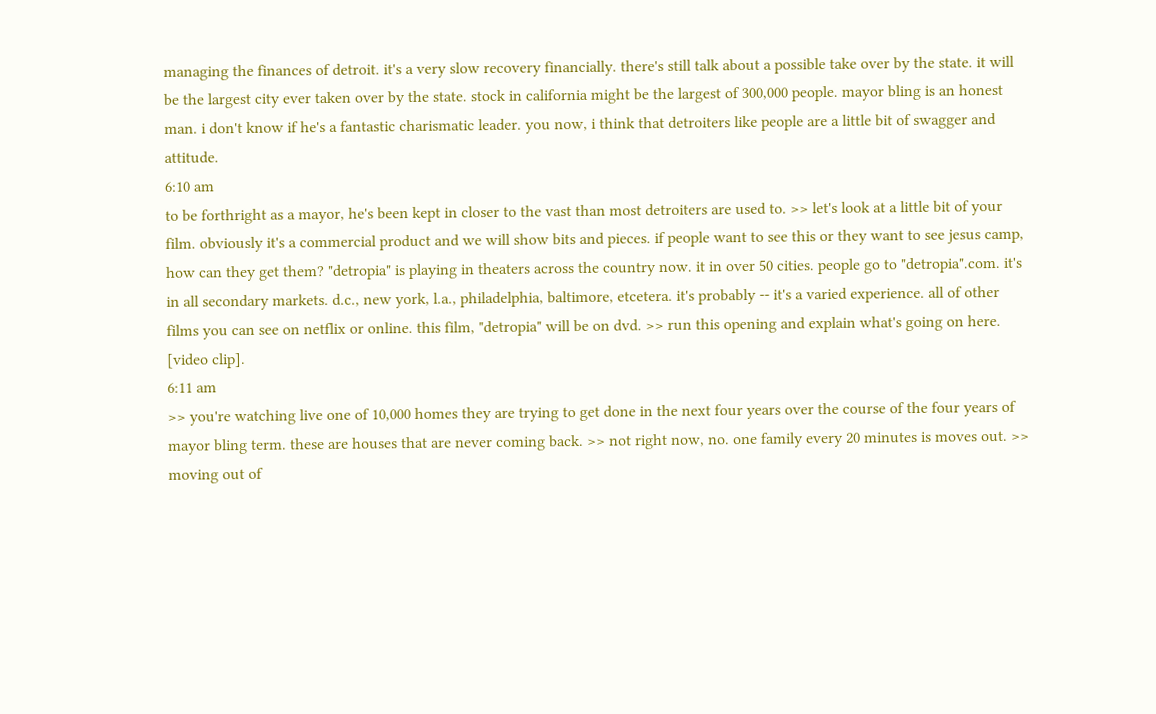managing the finances of detroit. it's a very slow recovery financially. there's still talk about a possible take over by the state. it will be the largest city ever taken over by the state. stock in california might be the largest of 300,000 people. mayor bling is an honest man. i don't know if he's a fantastic charismatic leader. you now, i think that detroiters like people are a little bit of swagger and attitude.
6:10 am
to be forthright as a mayor, he's been kept in closer to the vast than most detroiters are used to. >> let's look at a little bit of your film. obviously it's a commercial product and we will show bits and pieces. if people want to see this or they want to see jesus camp, how can they get them? "detropia" is playing in theaters across the country now. it in over 50 cities. people go to "detropia".com. it's in all secondary markets. d.c., new york, l.a., philadelphia, baltimore, etcetera. it's probably -- it's a varied experience. all of other films you can see on netflix or online. this film, "detropia" will be on dvd. >> run this opening and explain what's going on here. [video clip].
6:11 am
>> you're watching live one of 10,000 homes they are trying to get done in the next four years over the course of the four years of mayor bling term. these are houses that are never coming back. >> not right now, no. one family every 20 minutes is moves out. >> moving out of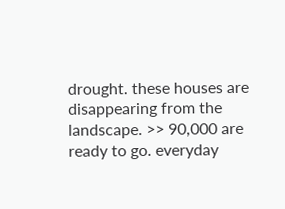drought. these houses are disappearing from the landscape. >> 90,000 are ready to go. everyday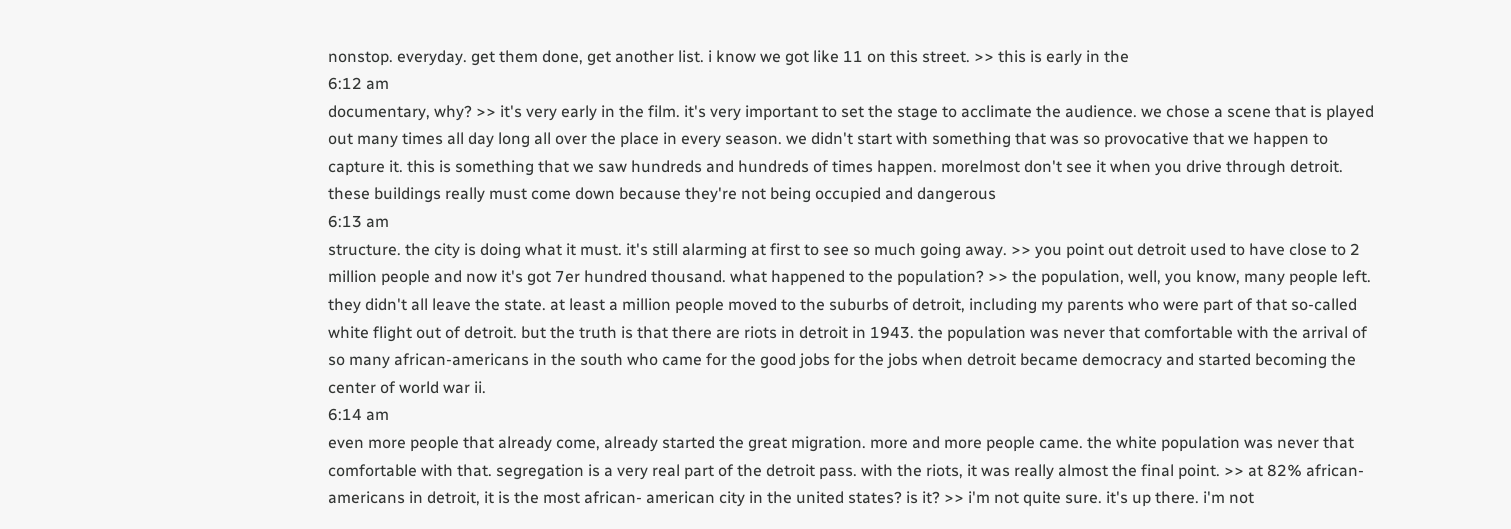nonstop. everyday. get them done, get another list. i know we got like 11 on this street. >> this is early in the
6:12 am
documentary, why? >> it's very early in the film. it's very important to set the stage to acclimate the audience. we chose a scene that is played out many times all day long all over the place in every season. we didn't start with something that was so provocative that we happen to capture it. this is something that we saw hundreds and hundreds of times happen. morelmost don't see it when you drive through detroit. these buildings really must come down because they're not being occupied and dangerous
6:13 am
structure. the city is doing what it must. it's still alarming at first to see so much going away. >> you point out detroit used to have close to 2 million people and now it's got 7er hundred thousand. what happened to the population? >> the population, well, you know, many people left. they didn't all leave the state. at least a million people moved to the suburbs of detroit, including my parents who were part of that so-called white flight out of detroit. but the truth is that there are riots in detroit in 1943. the population was never that comfortable with the arrival of so many african-americans in the south who came for the good jobs for the jobs when detroit became democracy and started becoming the center of world war ii.
6:14 am
even more people that already come, already started the great migration. more and more people came. the white population was never that comfortable with that. segregation is a very real part of the detroit pass. with the riots, it was really almost the final point. >> at 82% african-americans in detroit, it is the most african- american city in the united states? is it? >> i'm not quite sure. it's up there. i'm not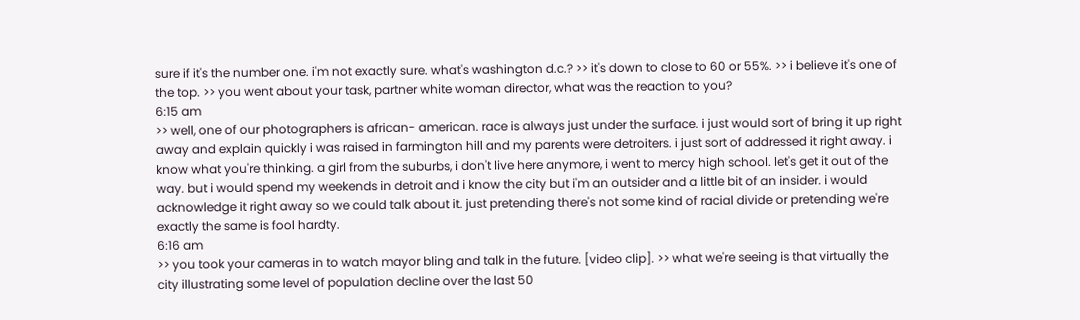sure if it's the number one. i'm not exactly sure. what's washington d.c.? >> it's down to close to 60 or 55%. >> i believe it's one of the top. >> you went about your task, partner white woman director, what was the reaction to you?
6:15 am
>> well, one of our photographers is african- american. race is always just under the surface. i just would sort of bring it up right away and explain quickly i was raised in farmington hill and my parents were detroiters. i just sort of addressed it right away. i know what you're thinking. a girl from the suburbs, i don't live here anymore, i went to mercy high school. let's get it out of the way. but i would spend my weekends in detroit and i know the city but i'm an outsider and a little bit of an insider. i would acknowledge it right away so we could talk about it. just pretending there's not some kind of racial divide or pretending we're exactly the same is fool hardty.
6:16 am
>> you took your cameras in to watch mayor bling and talk in the future. [video clip]. >> what we're seeing is that virtually the city illustrating some level of population decline over the last 50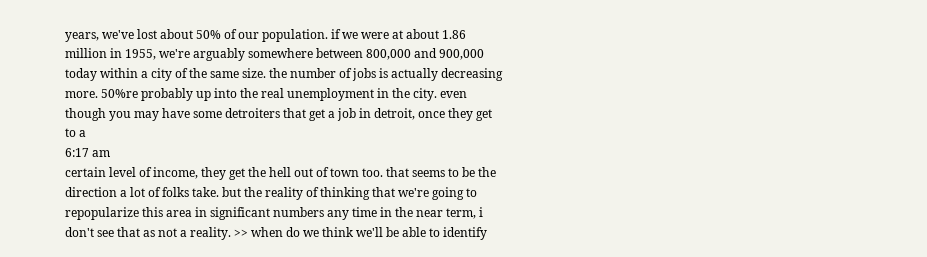years, we've lost about 50% of our population. if we were at about 1.86 million in 1955, we're arguably somewhere between 800,000 and 900,000 today within a city of the same size. the number of jobs is actually decreasing more. 50%re probably up into the real unemployment in the city. even though you may have some detroiters that get a job in detroit, once they get to a
6:17 am
certain level of income, they get the hell out of town too. that seems to be the direction a lot of folks take. but the reality of thinking that we're going to repopularize this area in significant numbers any time in the near term, i don't see that as not a reality. >> when do we think we'll be able to identify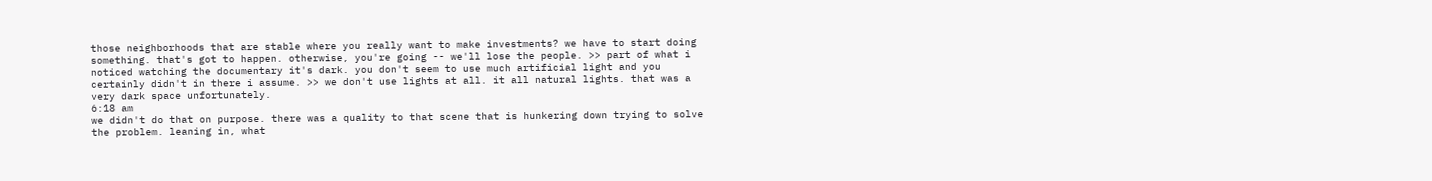those neighborhoods that are stable where you really want to make investments? we have to start doing something. that's got to happen. otherwise, you're going -- we'll lose the people. >> part of what i noticed watching the documentary it's dark. you don't seem to use much artificial light and you certainly didn't in there i assume. >> we don't use lights at all. it all natural lights. that was a very dark space unfortunately.
6:18 am
we didn't do that on purpose. there was a quality to that scene that is hunkering down trying to solve the problem. leaning in, what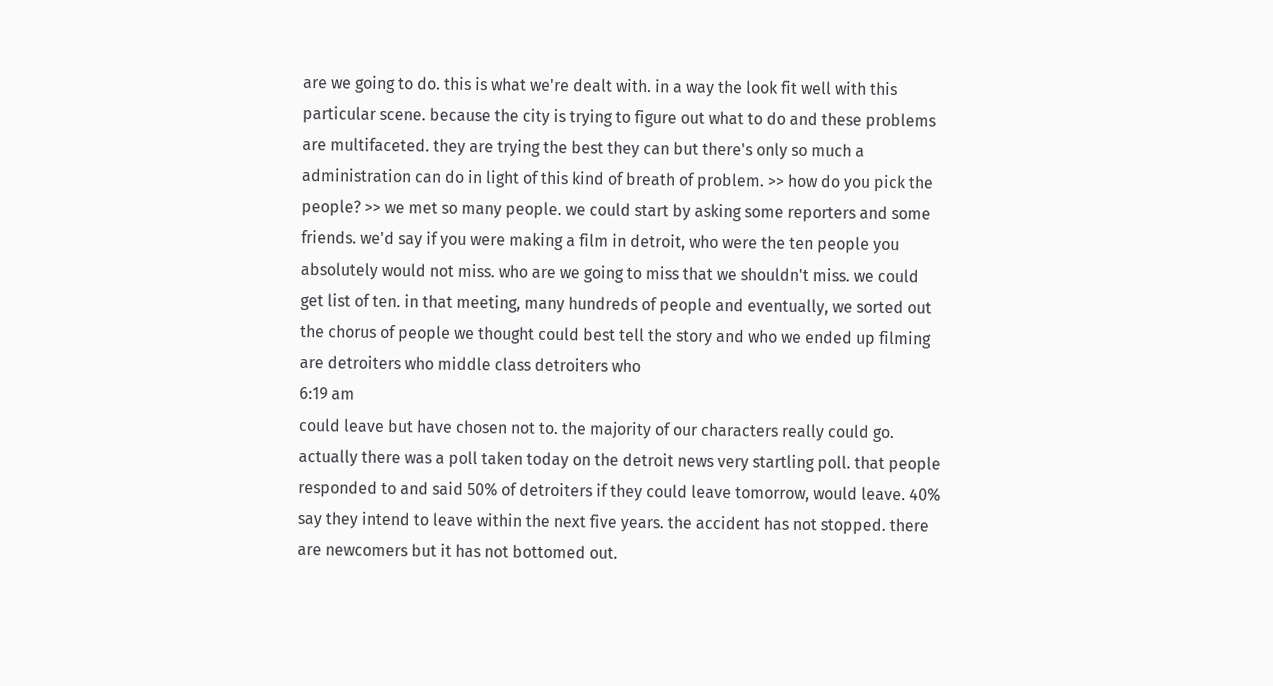are we going to do. this is what we're dealt with. in a way the look fit well with this particular scene. because the city is trying to figure out what to do and these problems are multifaceted. they are trying the best they can but there's only so much a administration can do in light of this kind of breath of problem. >> how do you pick the people? >> we met so many people. we could start by asking some reporters and some friends. we'd say if you were making a film in detroit, who were the ten people you absolutely would not miss. who are we going to miss that we shouldn't miss. we could get list of ten. in that meeting, many hundreds of people and eventually, we sorted out the chorus of people we thought could best tell the story and who we ended up filming are detroiters who middle class detroiters who
6:19 am
could leave but have chosen not to. the majority of our characters really could go. actually there was a poll taken today on the detroit news very startling poll. that people responded to and said 50% of detroiters if they could leave tomorrow, would leave. 40% say they intend to leave within the next five years. the accident has not stopped. there are newcomers but it has not bottomed out.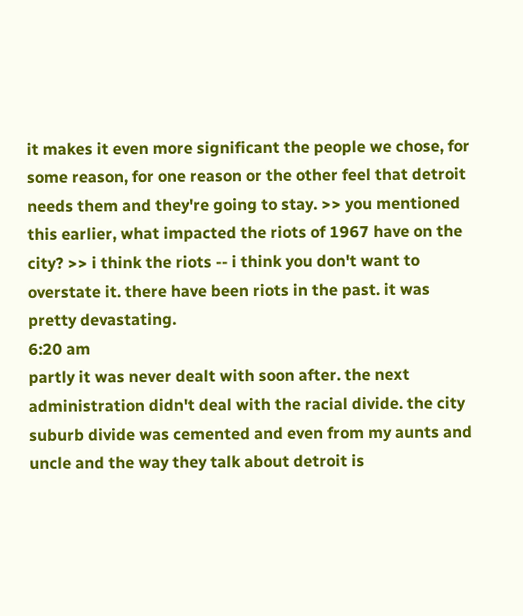it makes it even more significant the people we chose, for some reason, for one reason or the other feel that detroit needs them and they're going to stay. >> you mentioned this earlier, what impacted the riots of 1967 have on the city? >> i think the riots -- i think you don't want to overstate it. there have been riots in the past. it was pretty devastating.
6:20 am
partly it was never dealt with soon after. the next administration didn't deal with the racial divide. the city suburb divide was cemented and even from my aunts and uncle and the way they talk about detroit is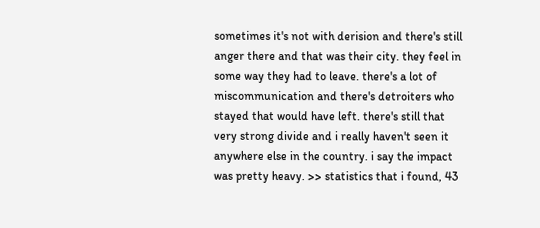sometimes it's not with derision and there's still anger there and that was their city. they feel in some way they had to leave. there's a lot of miscommunication and there's detroiters who stayed that would have left. there's still that very strong divide and i really haven't seen it anywhere else in the country. i say the impact was pretty heavy. >> statistics that i found, 43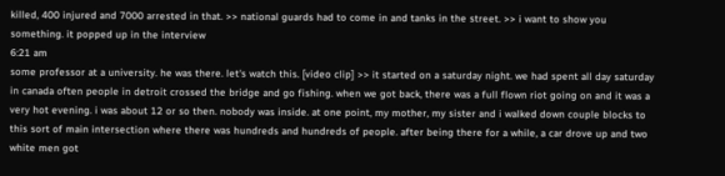killed, 400 injured and 7000 arrested in that. >> national guards had to come in and tanks in the street. >> i want to show you something. it popped up in the interview
6:21 am
some professor at a university. he was there. let's watch this. [video clip] >> it started on a saturday night. we had spent all day saturday in canada often people in detroit crossed the bridge and go fishing. when we got back, there was a full flown riot going on and it was a very hot evening. i was about 12 or so then. nobody was inside. at one point, my mother, my sister and i walked down couple blocks to this sort of main intersection where there was hundreds and hundreds of people. after being there for a while, a car drove up and two white men got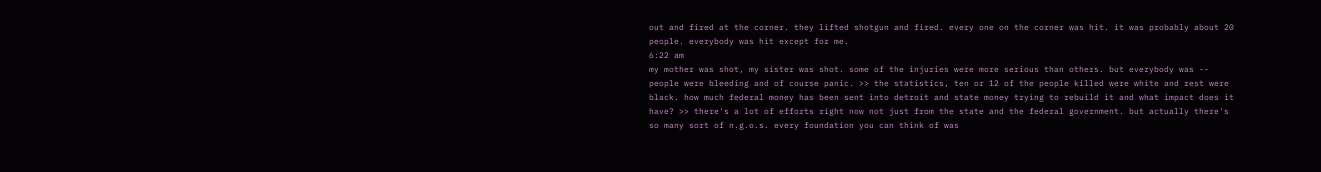out and fired at the corner. they lifted shotgun and fired. every one on the corner was hit. it was probably about 20 people. everybody was hit except for me.
6:22 am
my mother was shot, my sister was shot. some of the injuries were more serious than others. but everybody was -- people were bleeding and of course panic. >> the statistics, ten or 12 of the people killed were white and rest were black. how much federal money has been sent into detroit and state money trying to rebuild it and what impact does it have? >> there's a lot of efforts right now not just from the state and the federal government. but actually there's so many sort of n.g.o.s. every foundation you can think of was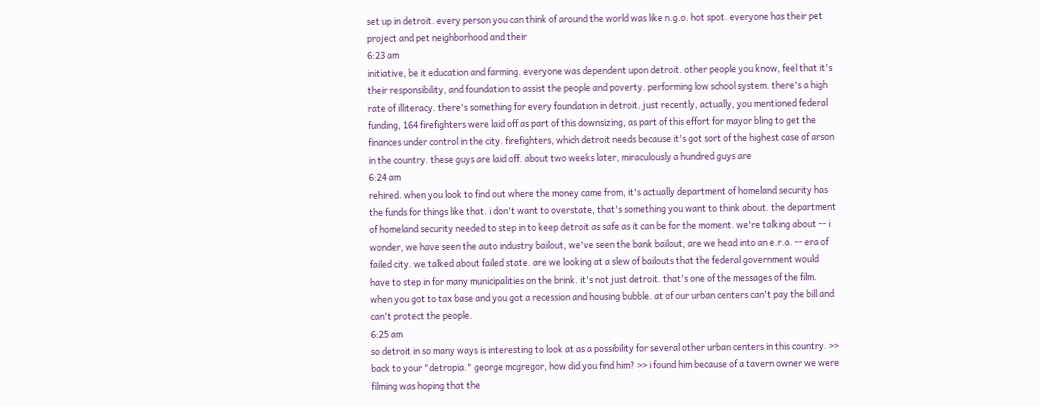set up in detroit. every person you can think of around the world was like n.g.o. hot spot. everyone has their pet project and pet neighborhood and their
6:23 am
initiative, be it education and farming. everyone was dependent upon detroit. other people you know, feel that it's their responsibility, and foundation to assist the people and poverty. performing low school system. there's a high rate of illiteracy. there's something for every foundation in detroit. just recently, actually, you mentioned federal funding, 164 firefighters were laid off as part of this downsizing, as part of this effort for mayor bling to get the finances under control in the city. firefighters, which detroit needs because it's got sort of the highest case of arson in the country. these guys are laid off. about two weeks later, miraculously a hundred guys are
6:24 am
rehired. when you look to find out where the money came from, it's actually department of homeland security has the funds for things like that. i don't want to overstate, that's something you want to think about. the department of homeland security needed to step in to keep detroit as safe as it can be for the moment. we're talking about -- i wonder, we have seen the auto industry bailout, we've seen the bank bailout, are we head into an e.r.a. -- era of failed city. we talked about failed state. are we looking at a slew of bailouts that the federal government would have to step in for many municipalities on the brink. it's not just detroit. that's one of the messages of the film. when you got to tax base and you got a recession and housing bubble. at of our urban centers can't pay the bill and can't protect the people.
6:25 am
so detroit in so many ways is interesting to look at as a possibility for several other urban centers in this country. >> back to your "detropia." george mcgregor, how did you find him? >> i found him because of a tavern owner we were filming was hoping that the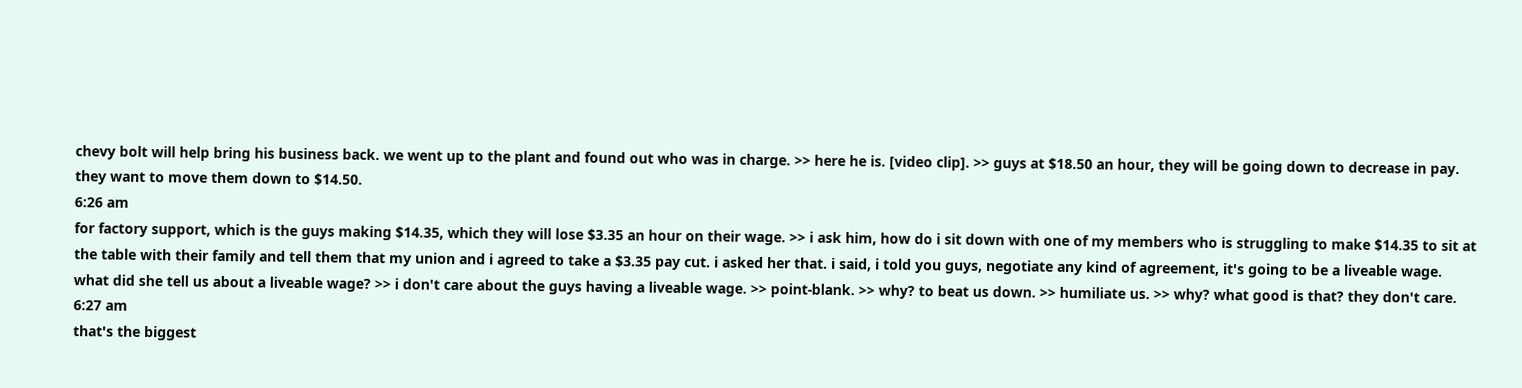chevy bolt will help bring his business back. we went up to the plant and found out who was in charge. >> here he is. [video clip]. >> guys at $18.50 an hour, they will be going down to decrease in pay. they want to move them down to $14.50.
6:26 am
for factory support, which is the guys making $14.35, which they will lose $3.35 an hour on their wage. >> i ask him, how do i sit down with one of my members who is struggling to make $14.35 to sit at the table with their family and tell them that my union and i agreed to take a $3.35 pay cut. i asked her that. i said, i told you guys, negotiate any kind of agreement, it's going to be a liveable wage. what did she tell us about a liveable wage? >> i don't care about the guys having a liveable wage. >> point-blank. >> why? to beat us down. >> humiliate us. >> why? what good is that? they don't care.
6:27 am
that's the biggest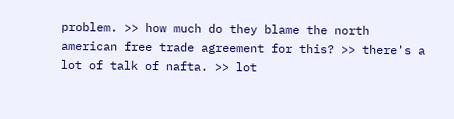problem. >> how much do they blame the north american free trade agreement for this? >> there's a lot of talk of nafta. >> lot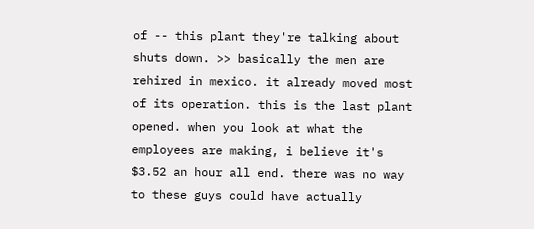of -- this plant they're talking about shuts down. >> basically the men are rehired in mexico. it already moved most of its operation. this is the last plant opened. when you look at what the employees are making, i believe it's $3.52 an hour all end. there was no way to these guys could have actually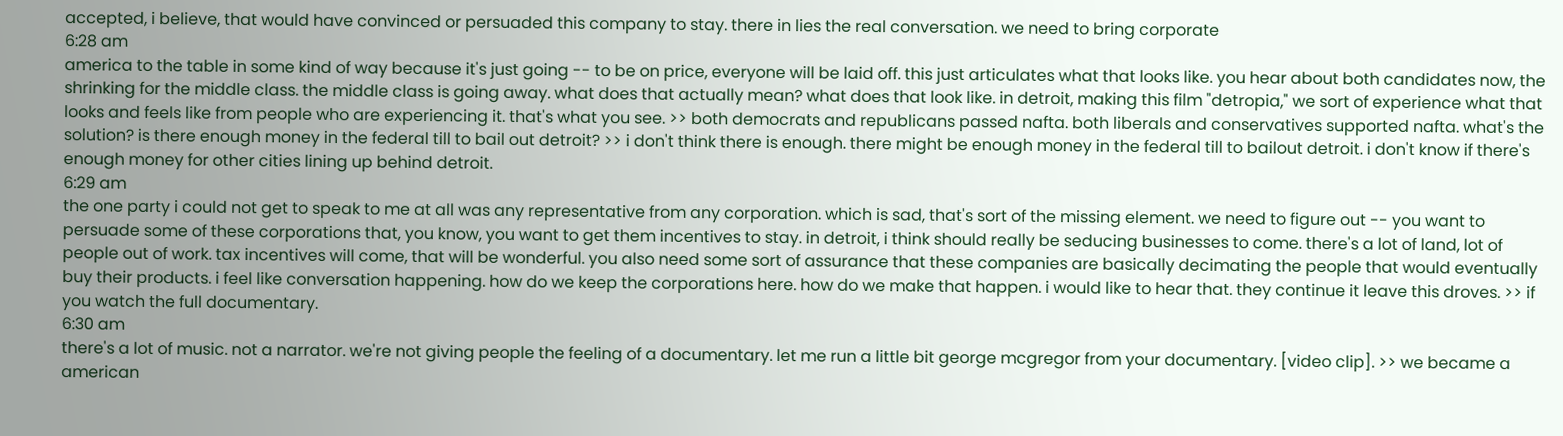accepted, i believe, that would have convinced or persuaded this company to stay. there in lies the real conversation. we need to bring corporate
6:28 am
america to the table in some kind of way because it's just going -- to be on price, everyone will be laid off. this just articulates what that looks like. you hear about both candidates now, the shrinking for the middle class. the middle class is going away. what does that actually mean? what does that look like. in detroit, making this film "detropia," we sort of experience what that looks and feels like from people who are experiencing it. that's what you see. >> both democrats and republicans passed nafta. both liberals and conservatives supported nafta. what's the solution? is there enough money in the federal till to bail out detroit? >> i don't think there is enough. there might be enough money in the federal till to bailout detroit. i don't know if there's enough money for other cities lining up behind detroit.
6:29 am
the one party i could not get to speak to me at all was any representative from any corporation. which is sad, that's sort of the missing element. we need to figure out -- you want to persuade some of these corporations that, you know, you want to get them incentives to stay. in detroit, i think should really be seducing businesses to come. there's a lot of land, lot of people out of work. tax incentives will come, that will be wonderful. you also need some sort of assurance that these companies are basically decimating the people that would eventually buy their products. i feel like conversation happening. how do we keep the corporations here. how do we make that happen. i would like to hear that. they continue it leave this droves. >> if you watch the full documentary.
6:30 am
there's a lot of music. not a narrator. we're not giving people the feeling of a documentary. let me run a little bit george mcgregor from your documentary. [video clip]. >> we became a american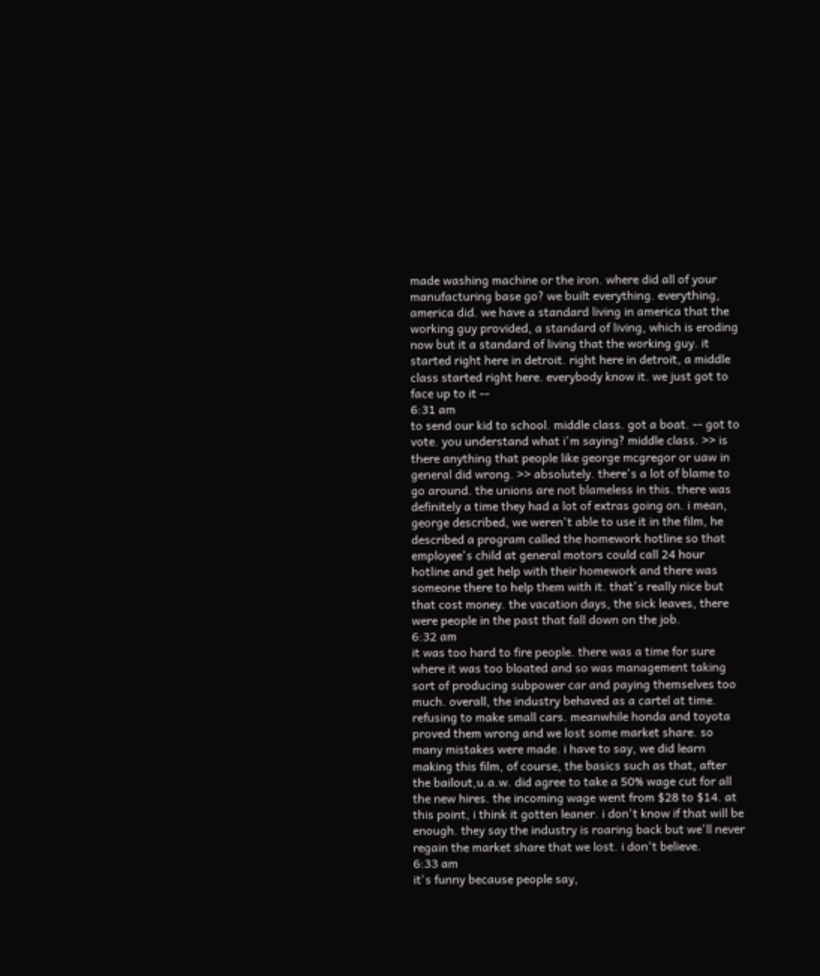made washing machine or the iron. where did all of your manufacturing base go? we built everything. everything, america did. we have a standard living in america that the working guy provided, a standard of living, which is eroding now but it a standard of living that the working guy. it started right here in detroit. right here in detroit, a middle class started right here. everybody know it. we just got to face up to it --
6:31 am
to send our kid to school. middle class. got a boat. -- got to vote. you understand what i'm saying? middle class. >> is there anything that people like george mcgregor or uaw in general did wrong. >> absolutely. there's a lot of blame to go around. the unions are not blameless in this. there was definitely a time they had a lot of extras going on. i mean, george described, we weren't able to use it in the film, he described a program called the homework hotline so that employee's child at general motors could call 24 hour hotline and get help with their homework and there was someone there to help them with it. that's really nice but that cost money. the vacation days, the sick leaves, there were people in the past that fall down on the job.
6:32 am
it was too hard to fire people. there was a time for sure where it was too bloated and so was management taking sort of producing subpower car and paying themselves too much. overall, the industry behaved as a cartel at time. refusing to make small cars. meanwhile honda and toyota proved them wrong and we lost some market share. so many mistakes were made. i have to say, we did learn making this film, of course, the basics such as that, after the bailout,u.a.w. did agree to take a 50% wage cut for all the new hires. the incoming wage went from $28 to $14. at this point, i think it gotten leaner. i don't know if that will be enough. they say the industry is roaring back but we'll never regain the market share that we lost. i don't believe.
6:33 am
it's funny because people say,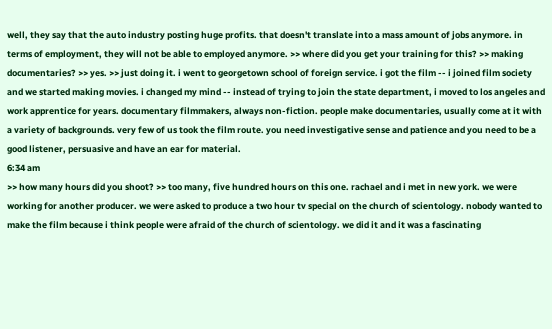well, they say that the auto industry posting huge profits. that doesn't translate into a mass amount of jobs anymore. in terms of employment, they will not be able to employed anymore. >> where did you get your training for this? >> making documentaries? >> yes. >> just doing it. i went to georgetown school of foreign service. i got the film -- i joined film society and we started making movies. i changed my mind -- instead of trying to join the state department, i moved to los angeles and work apprentice for years. documentary filmmakers, always non-fiction. people make documentaries, usually come at it with a variety of backgrounds. very few of us took the film route. you need investigative sense and patience and you need to be a good listener, persuasive and have an ear for material.
6:34 am
>> how many hours did you shoot? >> too many, five hundred hours on this one. rachael and i met in new york. we were working for another producer. we were asked to produce a two hour tv special on the church of scientology. nobody wanted to make the film because i think people were afraid of the church of scientology. we did it and it was a fascinating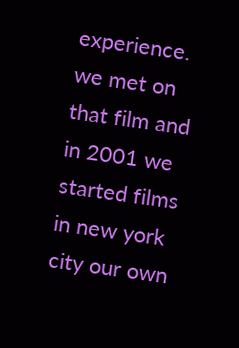experience. we met on that film and in 2001 we started films in new york city our own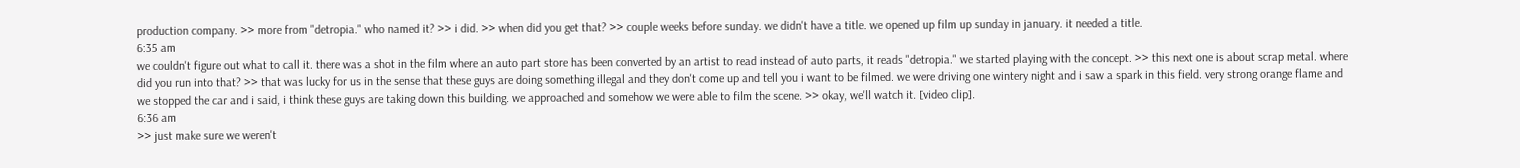production company. >> more from "detropia." who named it? >> i did. >> when did you get that? >> couple weeks before sunday. we didn't have a title. we opened up film up sunday in january. it needed a title.
6:35 am
we couldn't figure out what to call it. there was a shot in the film where an auto part store has been converted by an artist to read instead of auto parts, it reads "detropia." we started playing with the concept. >> this next one is about scrap metal. where did you run into that? >> that was lucky for us in the sense that these guys are doing something illegal and they don't come up and tell you i want to be filmed. we were driving one wintery night and i saw a spark in this field. very strong orange flame and we stopped the car and i said, i think these guys are taking down this building. we approached and somehow we were able to film the scene. >> okay, we'll watch it. [video clip].
6:36 am
>> just make sure we weren't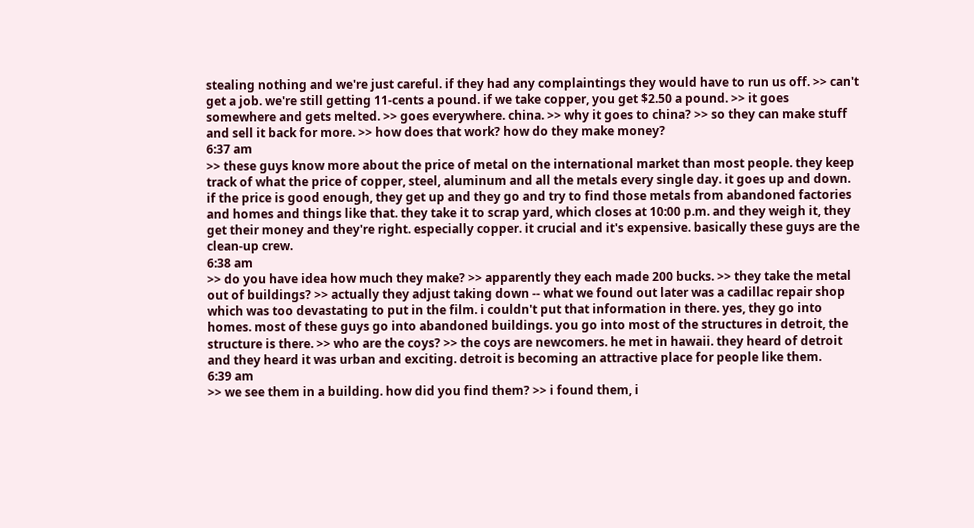stealing nothing and we're just careful. if they had any complaintings they would have to run us off. >> can't get a job. we're still getting 11-cents a pound. if we take copper, you get $2.50 a pound. >> it goes somewhere and gets melted. >> goes everywhere. china. >> why it goes to china? >> so they can make stuff and sell it back for more. >> how does that work? how do they make money?
6:37 am
>> these guys know more about the price of metal on the international market than most people. they keep track of what the price of copper, steel, aluminum and all the metals every single day. it goes up and down. if the price is good enough, they get up and they go and try to find those metals from abandoned factories and homes and things like that. they take it to scrap yard, which closes at 10:00 p.m. and they weigh it, they get their money and they're right. especially copper. it crucial and it's expensive. basically these guys are the clean-up crew.
6:38 am
>> do you have idea how much they make? >> apparently they each made 200 bucks. >> they take the metal out of buildings? >> actually they adjust taking down -- what we found out later was a cadillac repair shop which was too devastating to put in the film. i couldn't put that information in there. yes, they go into homes. most of these guys go into abandoned buildings. you go into most of the structures in detroit, the structure is there. >> who are the coys? >> the coys are newcomers. he met in hawaii. they heard of detroit and they heard it was urban and exciting. detroit is becoming an attractive place for people like them.
6:39 am
>> we see them in a building. how did you find them? >> i found them, i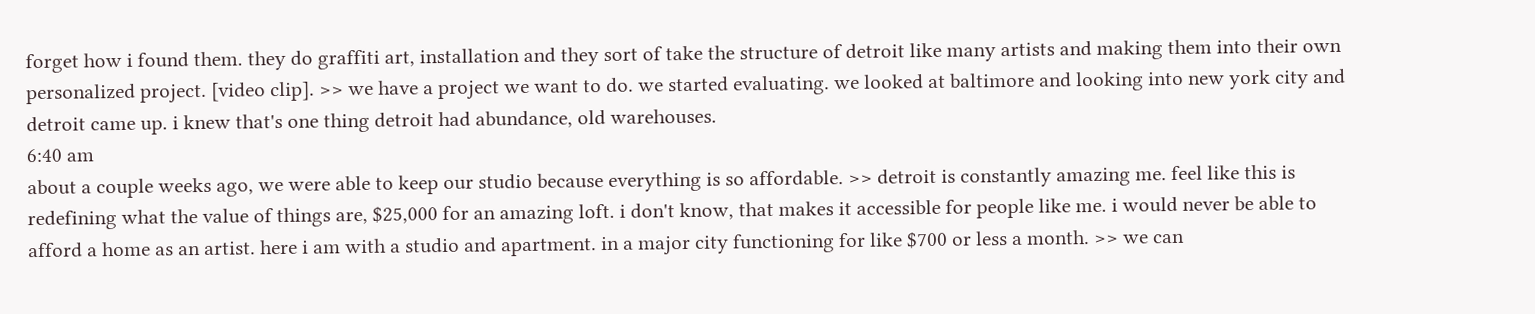forget how i found them. they do graffiti art, installation and they sort of take the structure of detroit like many artists and making them into their own personalized project. [video clip]. >> we have a project we want to do. we started evaluating. we looked at baltimore and looking into new york city and detroit came up. i knew that's one thing detroit had abundance, old warehouses.
6:40 am
about a couple weeks ago, we were able to keep our studio because everything is so affordable. >> detroit is constantly amazing me. feel like this is redefining what the value of things are, $25,000 for an amazing loft. i don't know, that makes it accessible for people like me. i would never be able to afford a home as an artist. here i am with a studio and apartment. in a major city functioning for like $700 or less a month. >> we can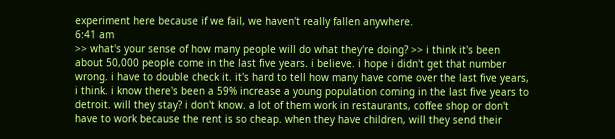experiment here because if we fail, we haven't really fallen anywhere.
6:41 am
>> what's your sense of how many people will do what they're doing? >> i think it's been about 50,000 people come in the last five years. i believe. i hope i didn't get that number wrong. i have to double check it. it's hard to tell how many have come over the last five years, i think. i know there's been a 59% increase a young population coming in the last five years to detroit. will they stay? i don't know. a lot of them work in restaurants, coffee shop or don't have to work because the rent is so cheap. when they have children, will they send their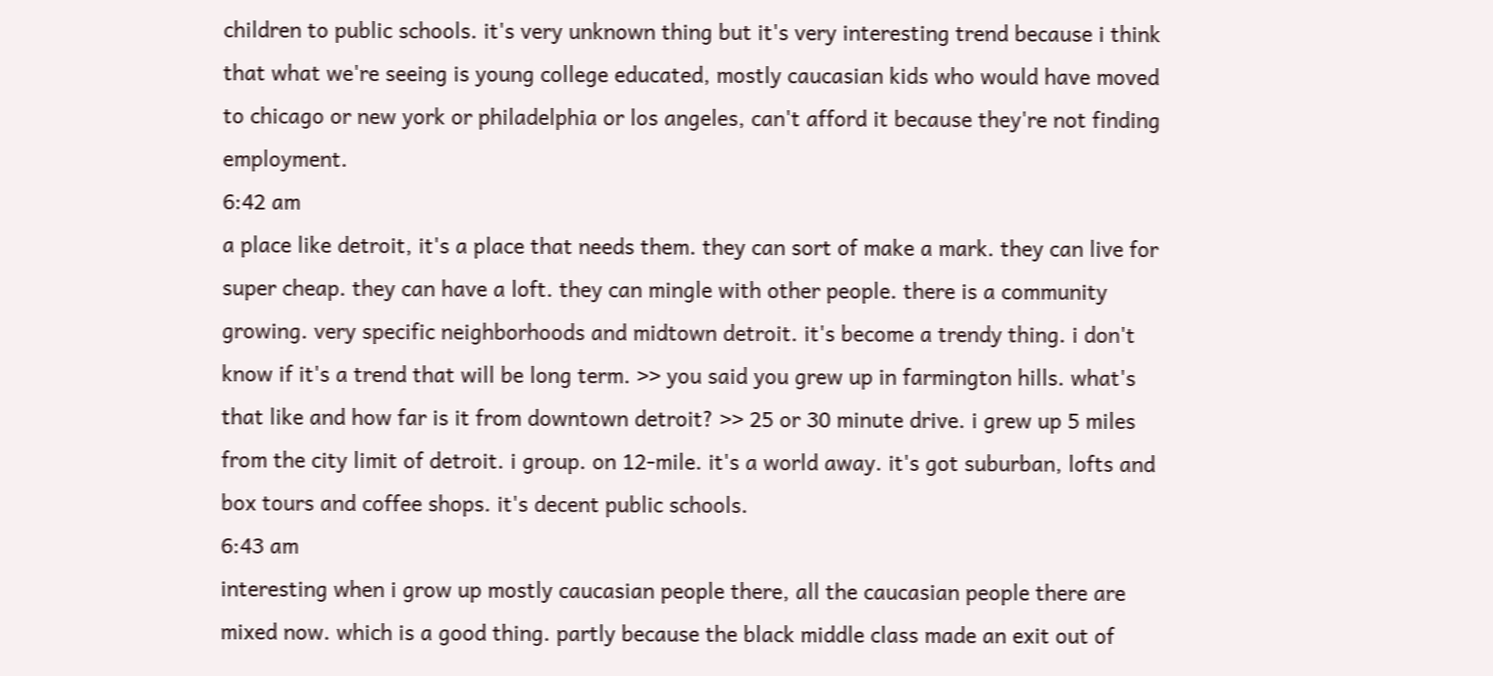children to public schools. it's very unknown thing but it's very interesting trend because i think that what we're seeing is young college educated, mostly caucasian kids who would have moved to chicago or new york or philadelphia or los angeles, can't afford it because they're not finding employment.
6:42 am
a place like detroit, it's a place that needs them. they can sort of make a mark. they can live for super cheap. they can have a loft. they can mingle with other people. there is a community growing. very specific neighborhoods and midtown detroit. it's become a trendy thing. i don't know if it's a trend that will be long term. >> you said you grew up in farmington hills. what's that like and how far is it from downtown detroit? >> 25 or 30 minute drive. i grew up 5 miles from the city limit of detroit. i group. on 12-mile. it's a world away. it's got suburban, lofts and box tours and coffee shops. it's decent public schools.
6:43 am
interesting when i grow up mostly caucasian people there, all the caucasian people there are mixed now. which is a good thing. partly because the black middle class made an exit out of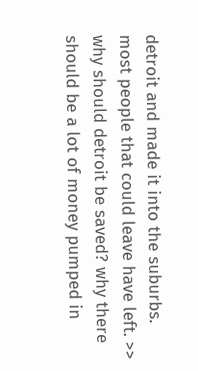detroit and made it into the suburbs. most people that could leave have left. >> why should detroit be saved? why there should be a lot of money pumped in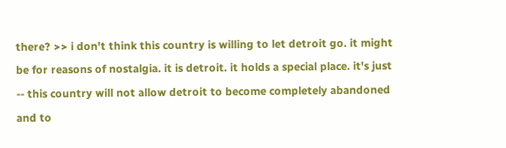there? >> i don't think this country is willing to let detroit go. it might be for reasons of nostalgia. it is detroit. it holds a special place. it's just -- this country will not allow detroit to become completely abandoned and to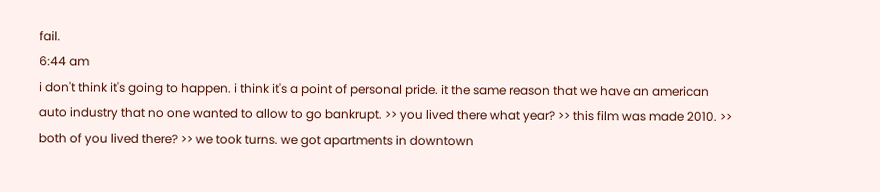fail.
6:44 am
i don't think it's going to happen. i think it's a point of personal pride. it the same reason that we have an american auto industry that no one wanted to allow to go bankrupt. >> you lived there what year? >> this film was made 2010. >> both of you lived there? >> we took turns. we got apartments in downtown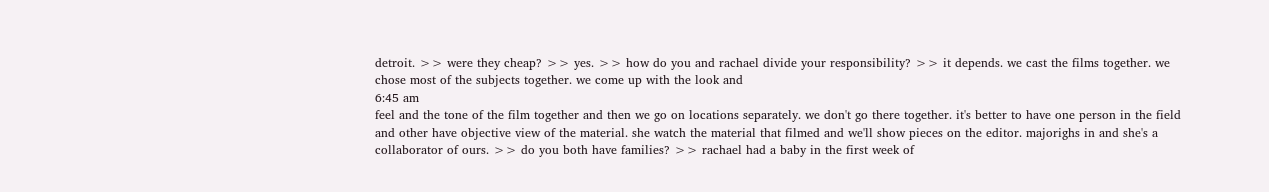detroit. >> were they cheap? >> yes. >> how do you and rachael divide your responsibility? >> it depends. we cast the films together. we chose most of the subjects together. we come up with the look and
6:45 am
feel and the tone of the film together and then we go on locations separately. we don't go there together. it's better to have one person in the field and other have objective view of the material. she watch the material that filmed and we'll show pieces on the editor. majorighs in and she's a collaborator of ours. >> do you both have families? >> rachael had a baby in the first week of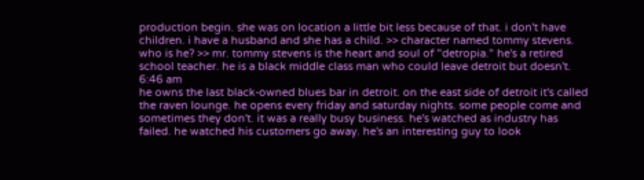production begin. she was on location a little bit less because of that. i don't have children. i have a husband and she has a child. >> character named tommy stevens. who is he? >> mr. tommy stevens is the heart and soul of "detropia." he's a retired school teacher. he is a black middle class man who could leave detroit but doesn't.
6:46 am
he owns the last black-owned blues bar in detroit. on the east side of detroit it's called the raven lounge. he opens every friday and saturday nights. some people come and sometimes they don't. it was a really busy business. he's watched as industry has failed. he watched his customers go away. he's an interesting guy to look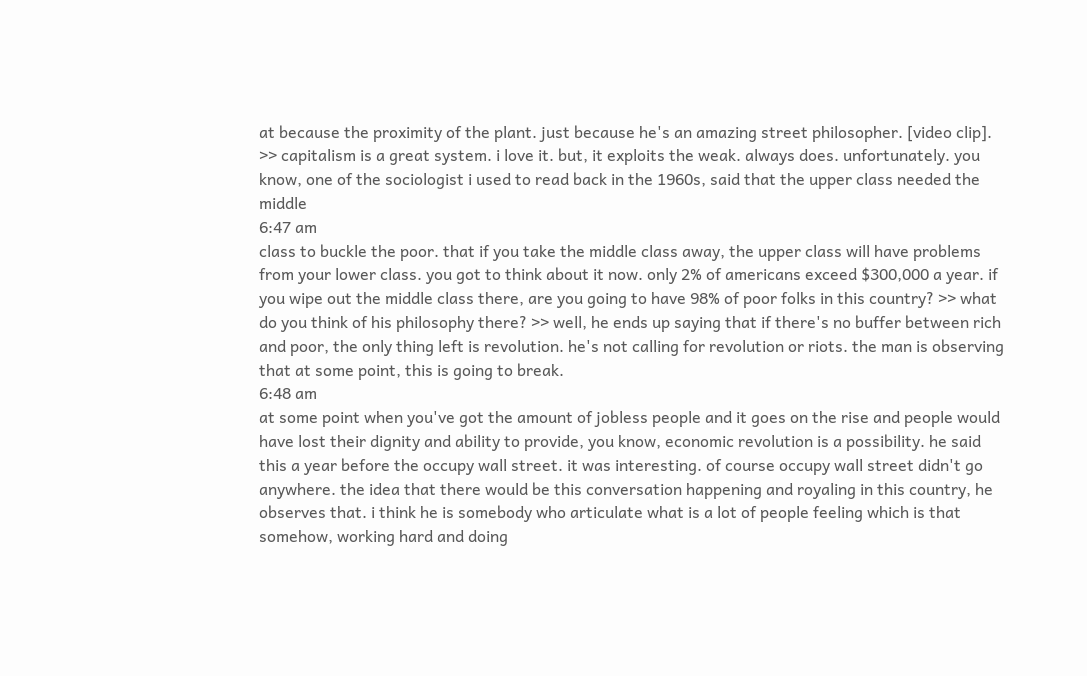at because the proximity of the plant. just because he's an amazing street philosopher. [video clip]. >> capitalism is a great system. i love it. but, it exploits the weak. always does. unfortunately. you know, one of the sociologist i used to read back in the 1960s, said that the upper class needed the middle
6:47 am
class to buckle the poor. that if you take the middle class away, the upper class will have problems from your lower class. you got to think about it now. only 2% of americans exceed $300,000 a year. if you wipe out the middle class there, are you going to have 98% of poor folks in this country? >> what do you think of his philosophy there? >> well, he ends up saying that if there's no buffer between rich and poor, the only thing left is revolution. he's not calling for revolution or riots. the man is observing that at some point, this is going to break.
6:48 am
at some point when you've got the amount of jobless people and it goes on the rise and people would have lost their dignity and ability to provide, you know, economic revolution is a possibility. he said this a year before the occupy wall street. it was interesting. of course occupy wall street didn't go anywhere. the idea that there would be this conversation happening and royaling in this country, he observes that. i think he is somebody who articulate what is a lot of people feeling which is that somehow, working hard and doing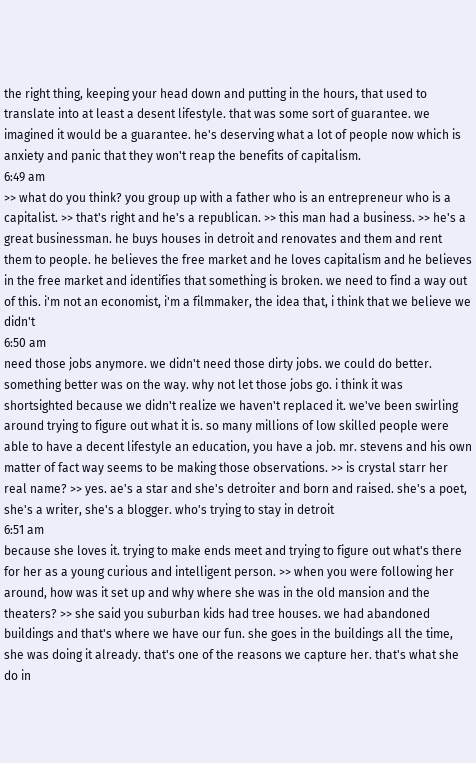the right thing, keeping your head down and putting in the hours, that used to translate into at least a desent lifestyle. that was some sort of guarantee. we imagined it would be a guarantee. he's deserving what a lot of people now which is anxiety and panic that they won't reap the benefits of capitalism.
6:49 am
>> what do you think? you group up with a father who is an entrepreneur who is a capitalist. >> that's right and he's a republican. >> this man had a business. >> he's a great businessman. he buys houses in detroit and renovates and them and rent them to people. he believes the free market and he loves capitalism and he believes in the free market and identifies that something is broken. we need to find a way out of this. i'm not an economist, i'm a filmmaker, the idea that, i think that we believe we didn't
6:50 am
need those jobs anymore. we didn't need those dirty jobs. we could do better. something better was on the way. why not let those jobs go. i think it was shortsighted because we didn't realize we haven't replaced it. we've been swirling around trying to figure out what it is. so many millions of low skilled people were able to have a decent lifestyle an education, you have a job. mr. stevens and his own matter of fact way seems to be making those observations. >> is crystal starr her real name? >> yes. ae's a star and she's detroiter and born and raised. she's a poet, she's a writer, she's a blogger. who's trying to stay in detroit
6:51 am
because she loves it. trying to make ends meet and trying to figure out what's there for her as a young curious and intelligent person. >> when you were following her around, how was it set up and why where she was in the old mansion and the theaters? >> she said you suburban kids had tree houses. we had abandoned buildings and that's where we have our fun. she goes in the buildings all the time, she was doing it already. that's one of the reasons we capture her. that's what she do in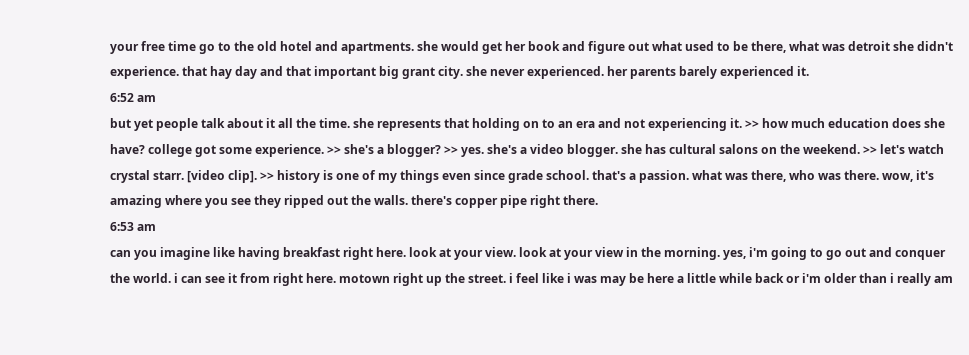your free time go to the old hotel and apartments. she would get her book and figure out what used to be there, what was detroit she didn't experience. that hay day and that important big grant city. she never experienced. her parents barely experienced it.
6:52 am
but yet people talk about it all the time. she represents that holding on to an era and not experiencing it. >> how much education does she have? college got some experience. >> she's a blogger? >> yes. she's a video blogger. she has cultural salons on the weekend. >> let's watch crystal starr. [video clip]. >> history is one of my things even since grade school. that's a passion. what was there, who was there. wow, it's amazing where you see they ripped out the walls. there's copper pipe right there.
6:53 am
can you imagine like having breakfast right here. look at your view. look at your view in the morning. yes, i'm going to go out and conquer the world. i can see it from right here. motown right up the street. i feel like i was may be here a little while back or i'm older than i really am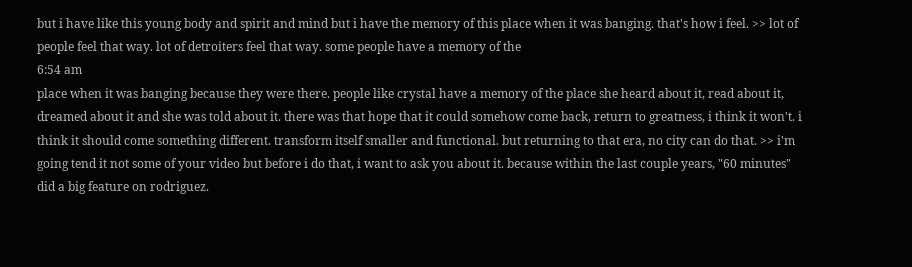but i have like this young body and spirit and mind but i have the memory of this place when it was banging. that's how i feel. >> lot of people feel that way. lot of detroiters feel that way. some people have a memory of the
6:54 am
place when it was banging because they were there. people like crystal have a memory of the place she heard about it, read about it, dreamed about it and she was told about it. there was that hope that it could somehow come back, return to greatness, i think it won't. i think it should come something different. transform itself smaller and functional. but returning to that era, no city can do that. >> i'm going tend it not some of your video but before i do that, i want to ask you about it. because within the last couple years, "60 minutes" did a big feature on rodriguez.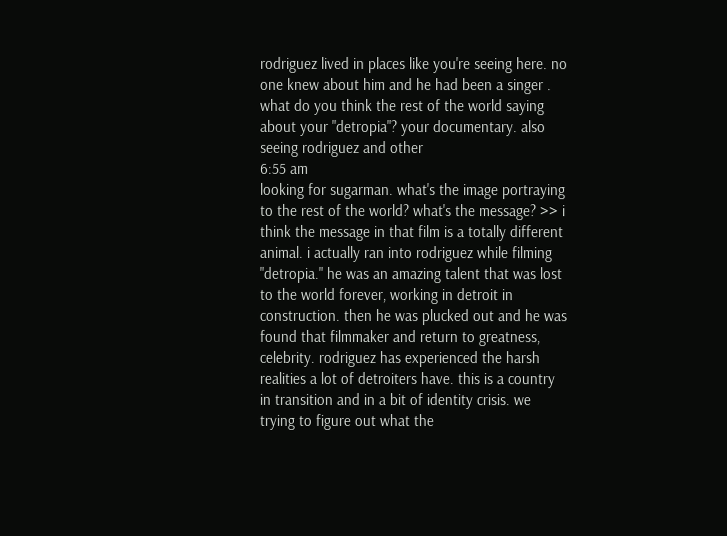rodriguez lived in places like you're seeing here. no one knew about him and he had been a singer . what do you think the rest of the world saying about your "detropia"? your documentary. also seeing rodriguez and other
6:55 am
looking for sugarman. what's the image portraying to the rest of the world? what's the message? >> i think the message in that film is a totally different animal. i actually ran into rodriguez while filming "detropia." he was an amazing talent that was lost to the world forever, working in detroit in construction. then he was plucked out and he was found that filmmaker and return to greatness, celebrity. rodriguez has experienced the harsh realities a lot of detroiters have. this is a country in transition and in a bit of identity crisis. we trying to figure out what the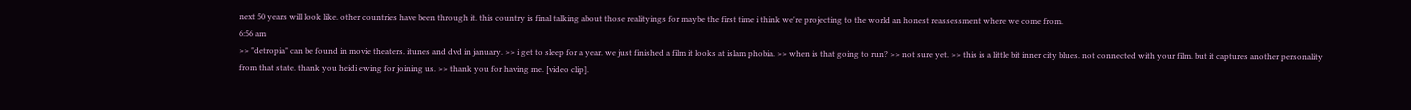next 50 years will look like. other countries have been through it. this country is final talking about those realityings for maybe the first time i think we're projecting to the world an honest reassessment where we come from.
6:56 am
>> "detropia" can be found in movie theaters. itunes and dvd in january. >> i get to sleep for a year. we just finished a film it looks at islam phobia. >> when is that going to run? >> not sure yet. >> this is a little bit inner city blues. not connected with your film. but it captures another personality from that state. thank you heidi ewing for joining us. >> thank you for having me. [video clip].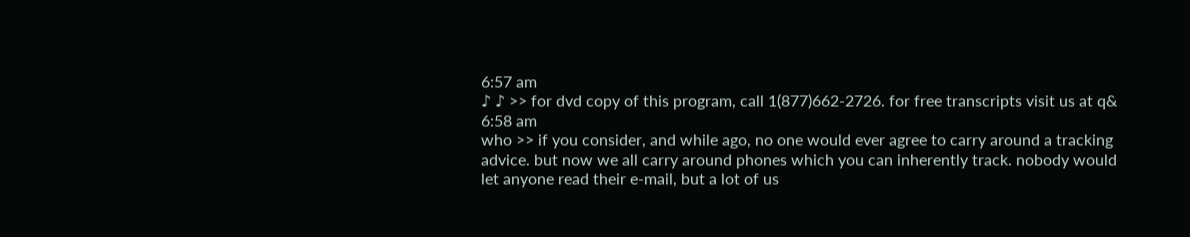6:57 am
♪ ♪ >> for dvd copy of this program, call 1(877)662-2726. for free transcripts visit us at q&
6:58 am
who >> if you consider, and while ago, no one would ever agree to carry around a tracking advice. but now we all carry around phones which you can inherently track. nobody would let anyone read their e-mail, but a lot of us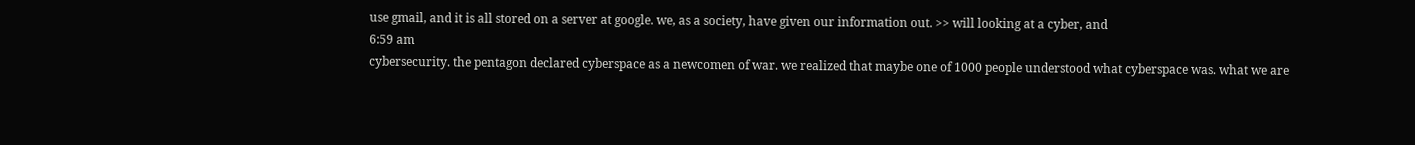use gmail, and it is all stored on a server at google. we, as a society, have given our information out. >> will looking at a cyber, and
6:59 am
cybersecurity. the pentagon declared cyberspace as a newcomen of war. we realized that maybe one of 1000 people understood what cyberspace was. what we are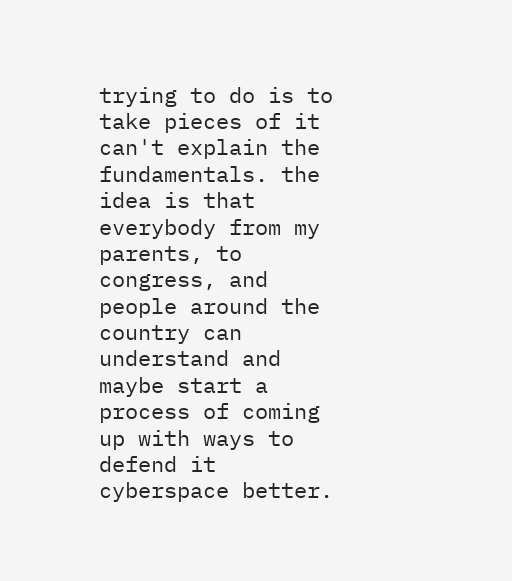trying to do is to take pieces of it can't explain the fundamentals. the idea is that everybody from my parents, to congress, and people around the country can understand and maybe start a process of coming up with ways to defend it cyberspace better.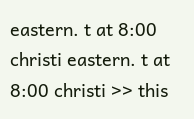eastern. t at 8:00 christi eastern. t at 8:00 christi >> this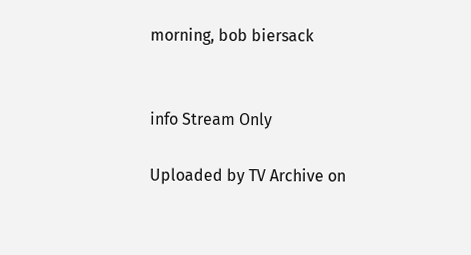morning, bob biersack


info Stream Only

Uploaded by TV Archive on